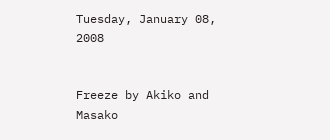Tuesday, January 08, 2008


Freeze by Akiko and Masako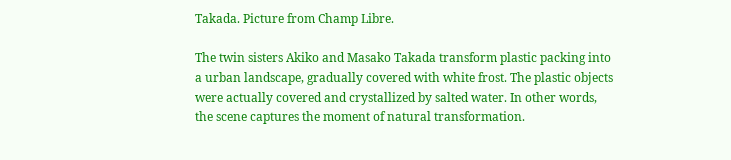Takada. Picture from Champ Libre.

The twin sisters Akiko and Masako Takada transform plastic packing into a urban landscape, gradually covered with white frost. The plastic objects were actually covered and crystallized by salted water. In other words, the scene captures the moment of natural transformation.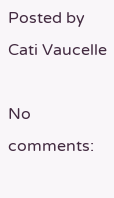Posted by Cati Vaucelle

No comments: